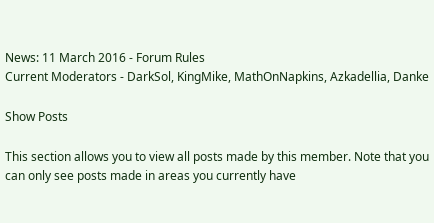News: 11 March 2016 - Forum Rules
Current Moderators - DarkSol, KingMike, MathOnNapkins, Azkadellia, Danke

Show Posts

This section allows you to view all posts made by this member. Note that you can only see posts made in areas you currently have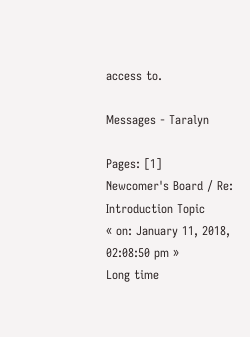access to.

Messages - Taralyn

Pages: [1]
Newcomer's Board / Re: Introduction Topic
« on: January 11, 2018, 02:08:50 pm »
Long time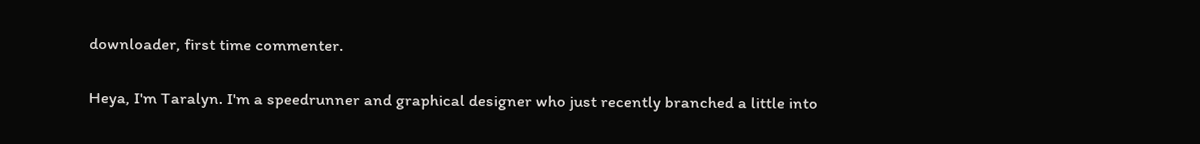downloader, first time commenter.

Heya, I'm Taralyn. I'm a speedrunner and graphical designer who just recently branched a little into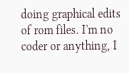doing graphical edits of rom files. I'm no coder or anything, I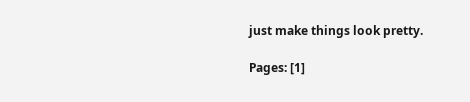just make things look pretty.

Pages: [1]